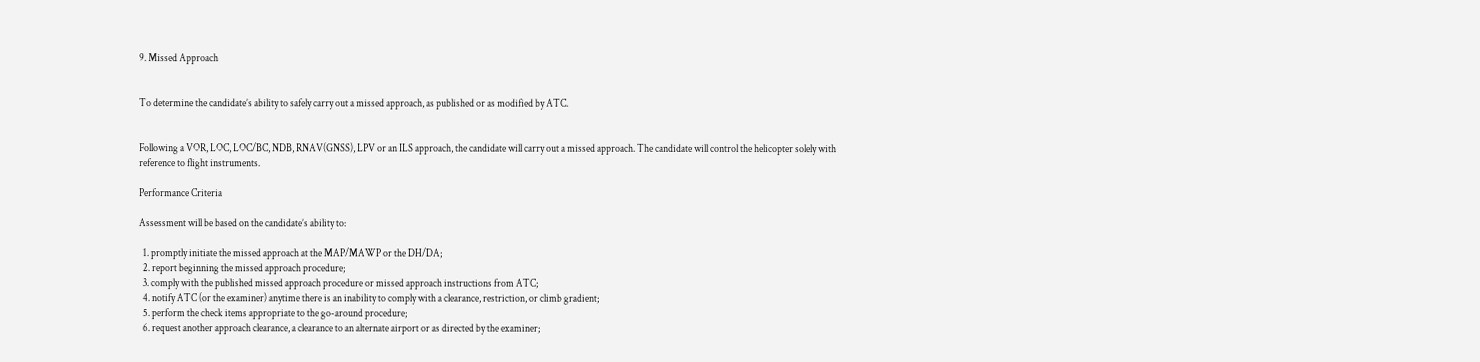9. Missed Approach


To determine the candidate’s ability to safely carry out a missed approach, as published or as modified by ATC.


Following a VOR, LOC, LOC/BC, NDB, RNAV(GNSS), LPV or an ILS approach, the candidate will carry out a missed approach. The candidate will control the helicopter solely with reference to flight instruments.

Performance Criteria

Assessment will be based on the candidate’s ability to:

  1. promptly initiate the missed approach at the MAP/MAWP or the DH/DA;
  2. report beginning the missed approach procedure;
  3. comply with the published missed approach procedure or missed approach instructions from ATC;
  4. notify ATC (or the examiner) anytime there is an inability to comply with a clearance, restriction, or climb gradient;
  5. perform the check items appropriate to the go-around procedure;
  6. request another approach clearance, a clearance to an alternate airport or as directed by the examiner;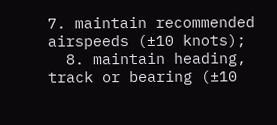7. maintain recommended airspeeds (±10 knots);
  8. maintain heading, track or bearing (±10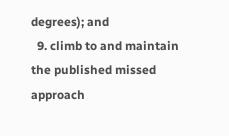degrees); and
  9. climb to and maintain the published missed approach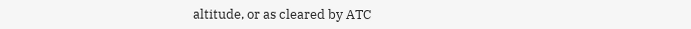altitude, or as cleared by ATC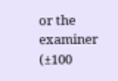or the examiner (±100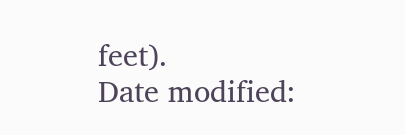feet).
Date modified: